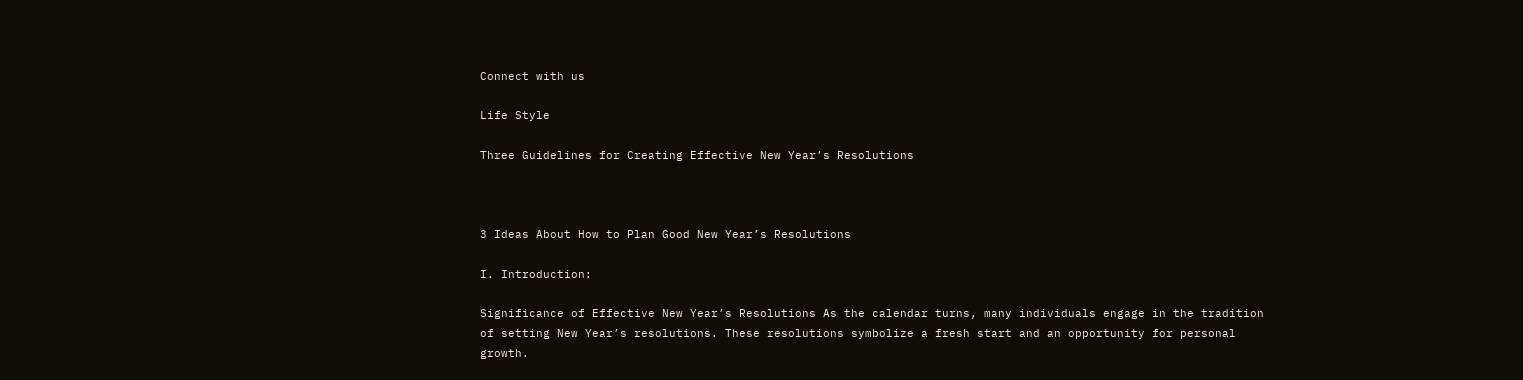Connect with us

Life Style

Three Guidelines for Creating Effective New Year’s Resolutions



3 Ideas About How to Plan Good New Year’s Resolutions

I. Introduction:

Significance of Effective New Year’s Resolutions As the calendar turns, many individuals engage in the tradition of setting New Year’s resolutions. These resolutions symbolize a fresh start and an opportunity for personal growth.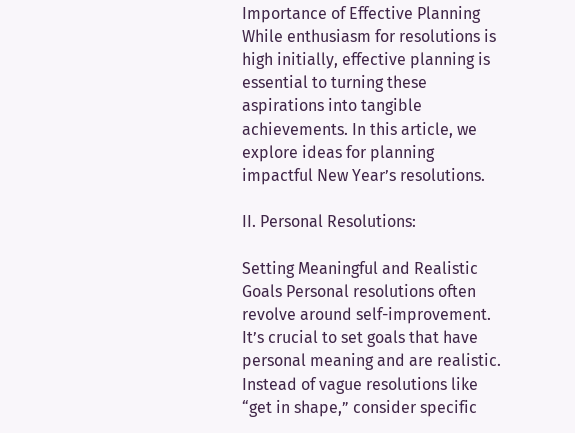Importance of Effective Planning While enthusiasm for resolutions is high initially, effective planning is essential to turning these aspirations into tangible achievements. In this article, we explore ideas for planning impactful New Year’s resolutions.

II. Personal Resolutions:

Setting Meaningful and Realistic Goals Personal resolutions often revolve around self-improvement. It’s crucial to set goals that have personal meaning and are realistic. Instead of vague resolutions like “get in shape,” consider specific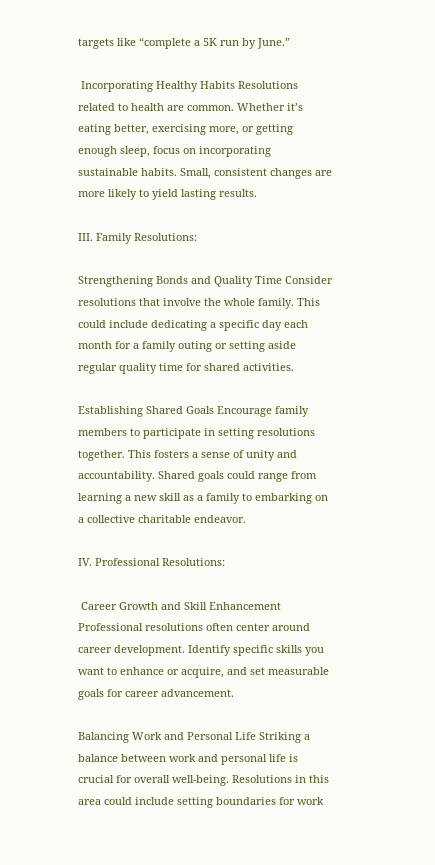targets like “complete a 5K run by June.”

 Incorporating Healthy Habits Resolutions related to health are common. Whether it’s eating better, exercising more, or getting enough sleep, focus on incorporating sustainable habits. Small, consistent changes are more likely to yield lasting results.

III. Family Resolutions:

Strengthening Bonds and Quality Time Consider resolutions that involve the whole family. This could include dedicating a specific day each month for a family outing or setting aside regular quality time for shared activities.

Establishing Shared Goals Encourage family members to participate in setting resolutions together. This fosters a sense of unity and accountability. Shared goals could range from learning a new skill as a family to embarking on a collective charitable endeavor.

IV. Professional Resolutions:

 Career Growth and Skill Enhancement Professional resolutions often center around career development. Identify specific skills you want to enhance or acquire, and set measurable goals for career advancement.

Balancing Work and Personal Life Striking a balance between work and personal life is crucial for overall well-being. Resolutions in this area could include setting boundaries for work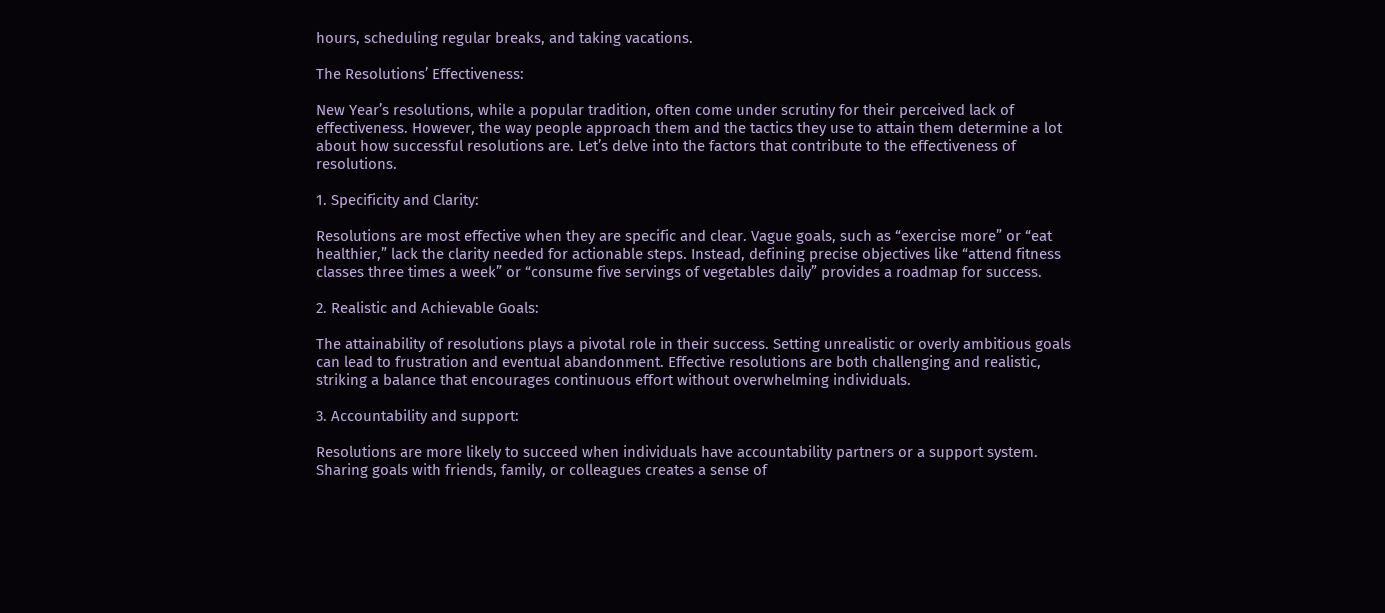hours, scheduling regular breaks, and taking vacations.

The Resolutions’ Effectiveness:

New Year’s resolutions, while a popular tradition, often come under scrutiny for their perceived lack of effectiveness. However, the way people approach them and the tactics they use to attain them determine a lot about how successful resolutions are. Let’s delve into the factors that contribute to the effectiveness of resolutions.

1. Specificity and Clarity:

Resolutions are most effective when they are specific and clear. Vague goals, such as “exercise more” or “eat healthier,” lack the clarity needed for actionable steps. Instead, defining precise objectives like “attend fitness classes three times a week” or “consume five servings of vegetables daily” provides a roadmap for success.

2. Realistic and Achievable Goals:

The attainability of resolutions plays a pivotal role in their success. Setting unrealistic or overly ambitious goals can lead to frustration and eventual abandonment. Effective resolutions are both challenging and realistic, striking a balance that encourages continuous effort without overwhelming individuals.

3. Accountability and support:

Resolutions are more likely to succeed when individuals have accountability partners or a support system. Sharing goals with friends, family, or colleagues creates a sense of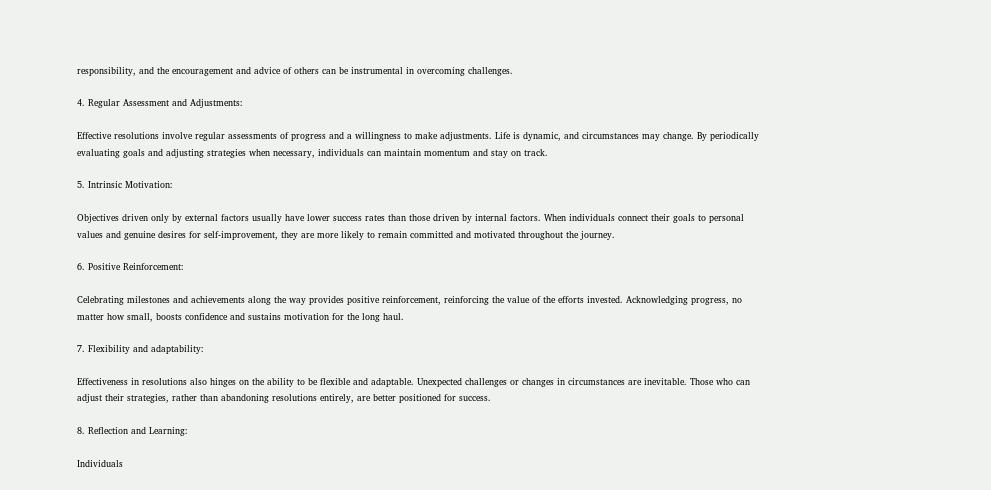responsibility, and the encouragement and advice of others can be instrumental in overcoming challenges.

4. Regular Assessment and Adjustments:

Effective resolutions involve regular assessments of progress and a willingness to make adjustments. Life is dynamic, and circumstances may change. By periodically evaluating goals and adjusting strategies when necessary, individuals can maintain momentum and stay on track.

5. Intrinsic Motivation:

Objectives driven only by external factors usually have lower success rates than those driven by internal factors. When individuals connect their goals to personal values and genuine desires for self-improvement, they are more likely to remain committed and motivated throughout the journey.

6. Positive Reinforcement:

Celebrating milestones and achievements along the way provides positive reinforcement, reinforcing the value of the efforts invested. Acknowledging progress, no matter how small, boosts confidence and sustains motivation for the long haul.

7. Flexibility and adaptability:

Effectiveness in resolutions also hinges on the ability to be flexible and adaptable. Unexpected challenges or changes in circumstances are inevitable. Those who can adjust their strategies, rather than abandoning resolutions entirely, are better positioned for success.

8. Reflection and Learning:

Individuals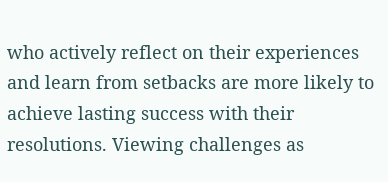who actively reflect on their experiences and learn from setbacks are more likely to achieve lasting success with their resolutions. Viewing challenges as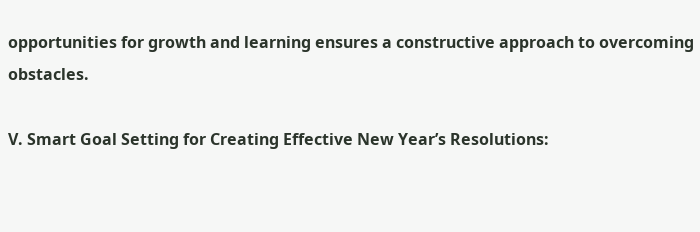opportunities for growth and learning ensures a constructive approach to overcoming obstacles.

V. Smart Goal Setting for Creating Effective New Year’s Resolutions: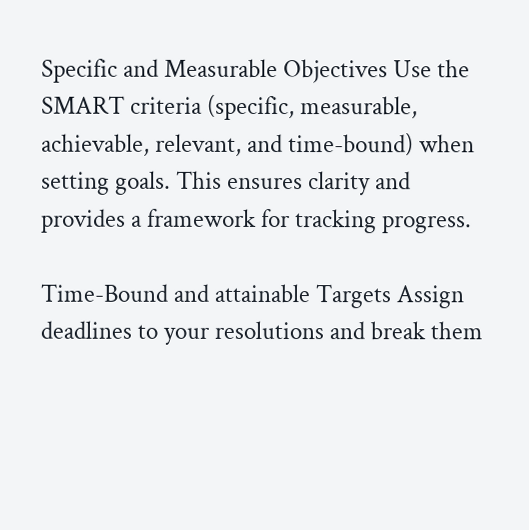Specific and Measurable Objectives Use the SMART criteria (specific, measurable, achievable, relevant, and time-bound) when setting goals. This ensures clarity and provides a framework for tracking progress.

Time-Bound and attainable Targets Assign deadlines to your resolutions and break them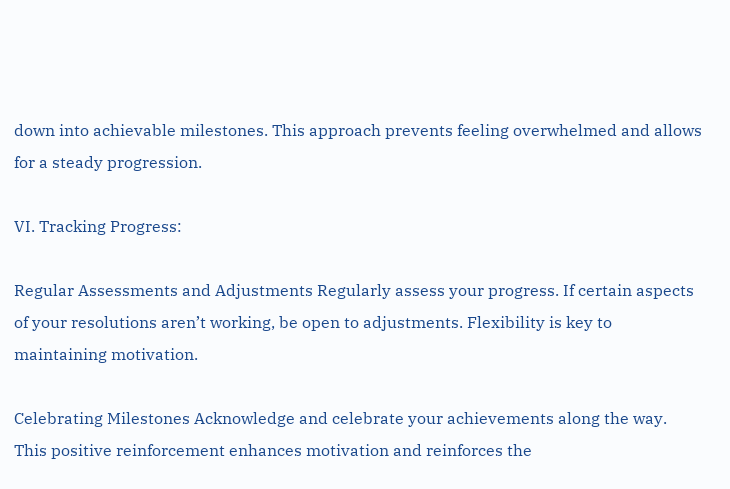down into achievable milestones. This approach prevents feeling overwhelmed and allows for a steady progression.

VI. Tracking Progress:

Regular Assessments and Adjustments Regularly assess your progress. If certain aspects of your resolutions aren’t working, be open to adjustments. Flexibility is key to maintaining motivation.

Celebrating Milestones Acknowledge and celebrate your achievements along the way. This positive reinforcement enhances motivation and reinforces the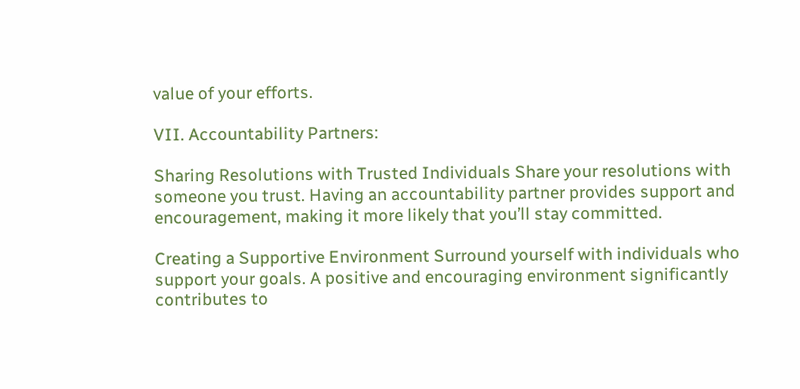value of your efforts.

VII. Accountability Partners:

Sharing Resolutions with Trusted Individuals Share your resolutions with someone you trust. Having an accountability partner provides support and encouragement, making it more likely that you’ll stay committed.

Creating a Supportive Environment Surround yourself with individuals who support your goals. A positive and encouraging environment significantly contributes to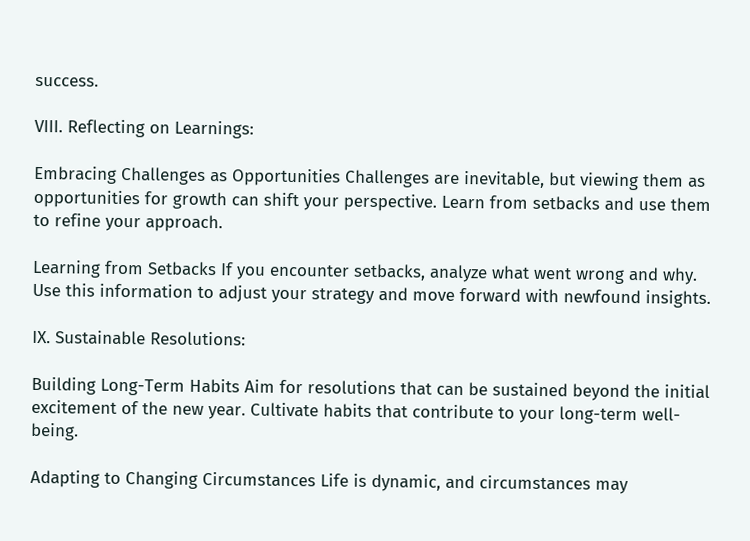success.

VIII. Reflecting on Learnings:

Embracing Challenges as Opportunities Challenges are inevitable, but viewing them as opportunities for growth can shift your perspective. Learn from setbacks and use them to refine your approach.

Learning from Setbacks If you encounter setbacks, analyze what went wrong and why. Use this information to adjust your strategy and move forward with newfound insights.

IX. Sustainable Resolutions:

Building Long-Term Habits Aim for resolutions that can be sustained beyond the initial excitement of the new year. Cultivate habits that contribute to your long-term well-being.

Adapting to Changing Circumstances Life is dynamic, and circumstances may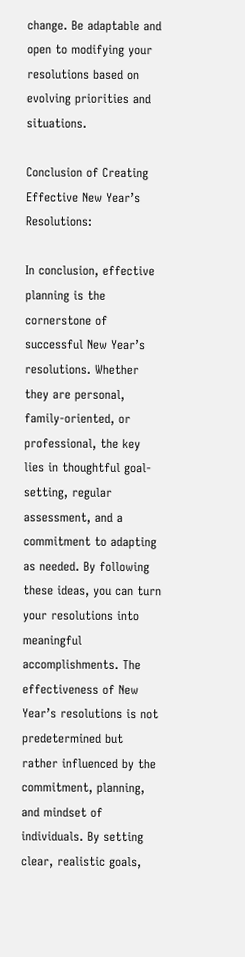change. Be adaptable and open to modifying your resolutions based on evolving priorities and situations.

Conclusion of Creating Effective New Year’s Resolutions:

In conclusion, effective planning is the cornerstone of successful New Year’s resolutions. Whether they are personal, family-oriented, or professional, the key lies in thoughtful goal-setting, regular assessment, and a commitment to adapting as needed. By following these ideas, you can turn your resolutions into meaningful accomplishments. The effectiveness of New Year’s resolutions is not predetermined but rather influenced by the commitment, planning, and mindset of individuals. By setting clear, realistic goals,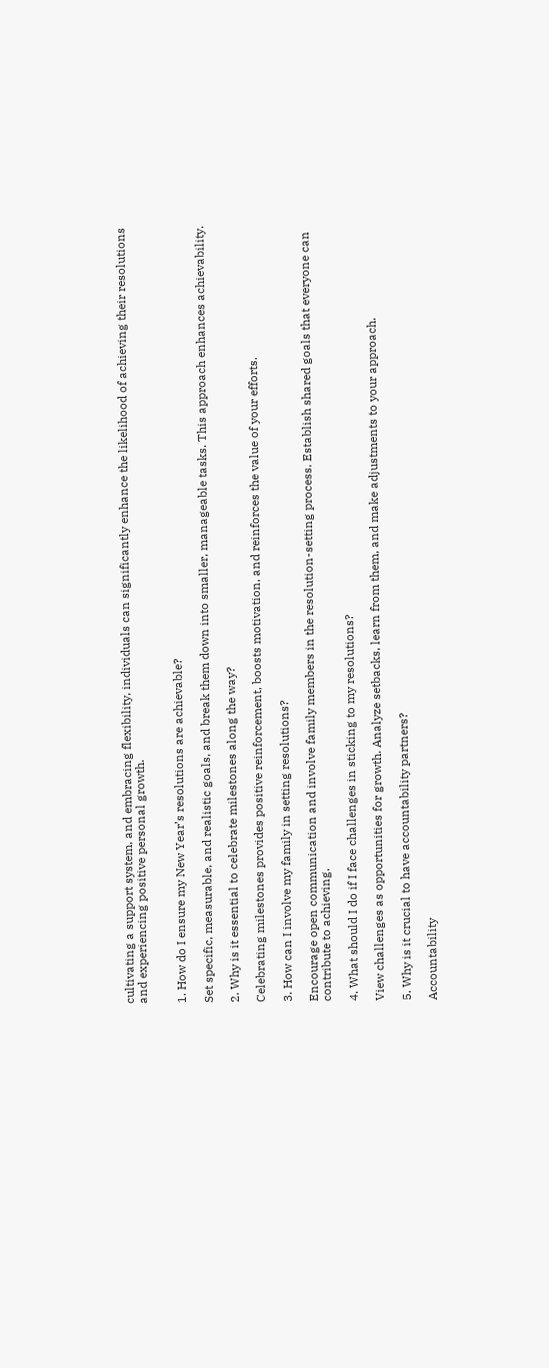cultivating a support system, and embracing flexibility, individuals can significantly enhance the likelihood of achieving their resolutions and experiencing positive personal growth.


1. How do I ensure my New Year’s resolutions are achievable?

Set specific, measurable, and realistic goals, and break them down into smaller, manageable tasks. This approach enhances achievability.

2. Why is it essential to celebrate milestones along the way?

Celebrating milestones provides positive reinforcement, boosts motivation, and reinforces the value of your efforts.

3. How can I involve my family in setting resolutions?

Encourage open communication and involve family members in the resolution-setting process. Establish shared goals that everyone can contribute to achieving.

4. What should I do if I face challenges in sticking to my resolutions?

View challenges as opportunities for growth. Analyze setbacks, learn from them, and make adjustments to your approach.

5. Why is it crucial to have accountability partners?

Accountability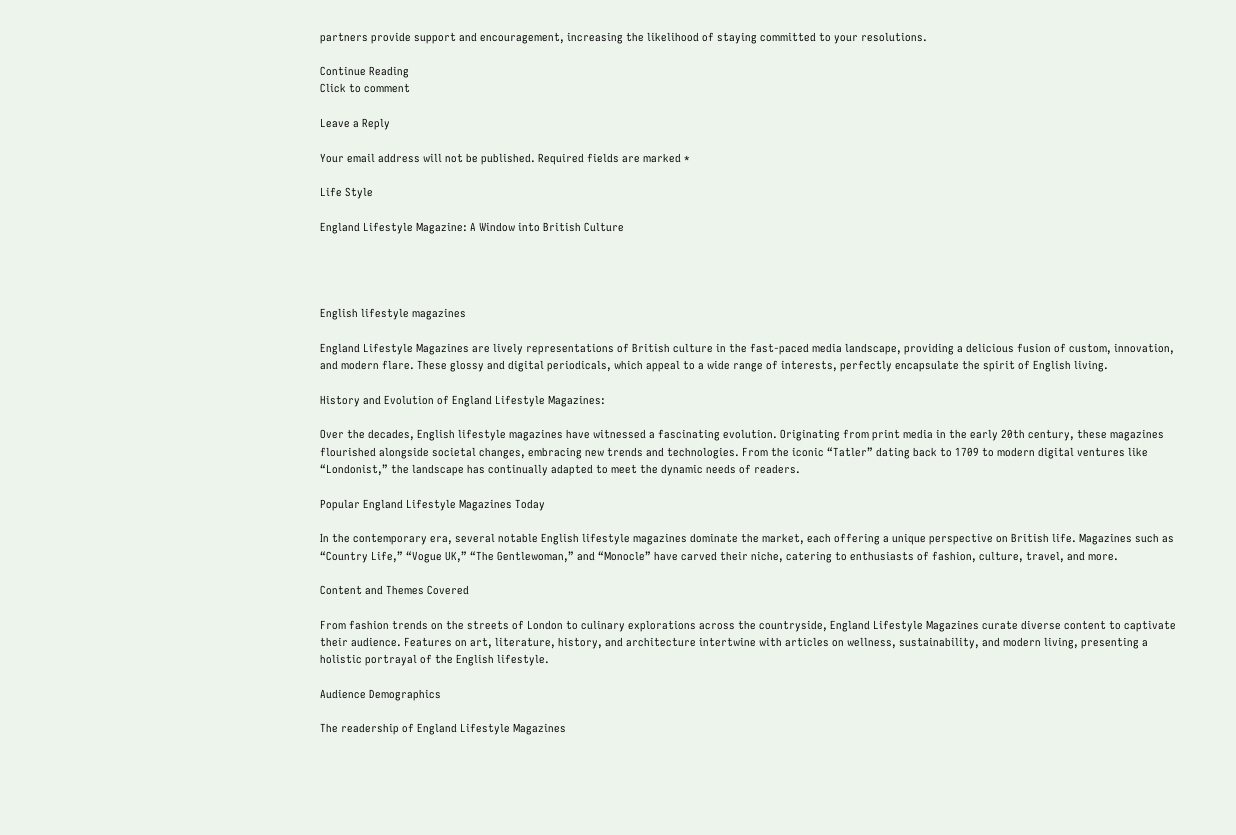partners provide support and encouragement, increasing the likelihood of staying committed to your resolutions.

Continue Reading
Click to comment

Leave a Reply

Your email address will not be published. Required fields are marked *

Life Style

England Lifestyle Magazine: A Window into British Culture




English lifestyle magazines

England Lifestyle Magazines are lively representations of British culture in the fast-paced media landscape, providing a delicious fusion of custom, innovation, and modern flare. These glossy and digital periodicals, which appeal to a wide range of interests, perfectly encapsulate the spirit of English living.

History and Evolution of England Lifestyle Magazines:

Over the decades, English lifestyle magazines have witnessed a fascinating evolution. Originating from print media in the early 20th century, these magazines flourished alongside societal changes, embracing new trends and technologies. From the iconic “Tatler” dating back to 1709 to modern digital ventures like “Londonist,” the landscape has continually adapted to meet the dynamic needs of readers.

Popular England Lifestyle Magazines Today

In the contemporary era, several notable English lifestyle magazines dominate the market, each offering a unique perspective on British life. Magazines such as “Country Life,” “Vogue UK,” “The Gentlewoman,” and “Monocle” have carved their niche, catering to enthusiasts of fashion, culture, travel, and more.

Content and Themes Covered

From fashion trends on the streets of London to culinary explorations across the countryside, England Lifestyle Magazines curate diverse content to captivate their audience. Features on art, literature, history, and architecture intertwine with articles on wellness, sustainability, and modern living, presenting a holistic portrayal of the English lifestyle.

Audience Demographics

The readership of England Lifestyle Magazines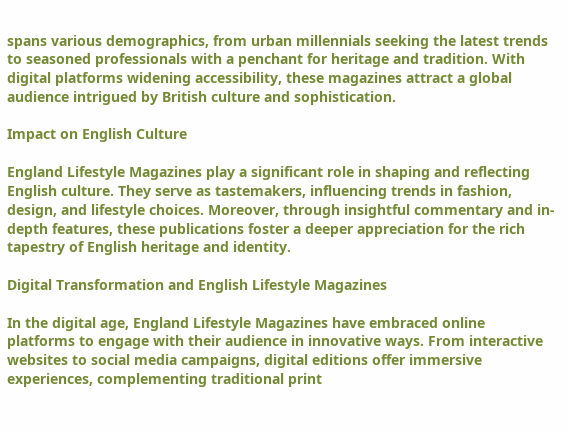spans various demographics, from urban millennials seeking the latest trends to seasoned professionals with a penchant for heritage and tradition. With digital platforms widening accessibility, these magazines attract a global audience intrigued by British culture and sophistication.

Impact on English Culture

England Lifestyle Magazines play a significant role in shaping and reflecting English culture. They serve as tastemakers, influencing trends in fashion, design, and lifestyle choices. Moreover, through insightful commentary and in-depth features, these publications foster a deeper appreciation for the rich tapestry of English heritage and identity.

Digital Transformation and English Lifestyle Magazines

In the digital age, England Lifestyle Magazines have embraced online platforms to engage with their audience in innovative ways. From interactive websites to social media campaigns, digital editions offer immersive experiences, complementing traditional print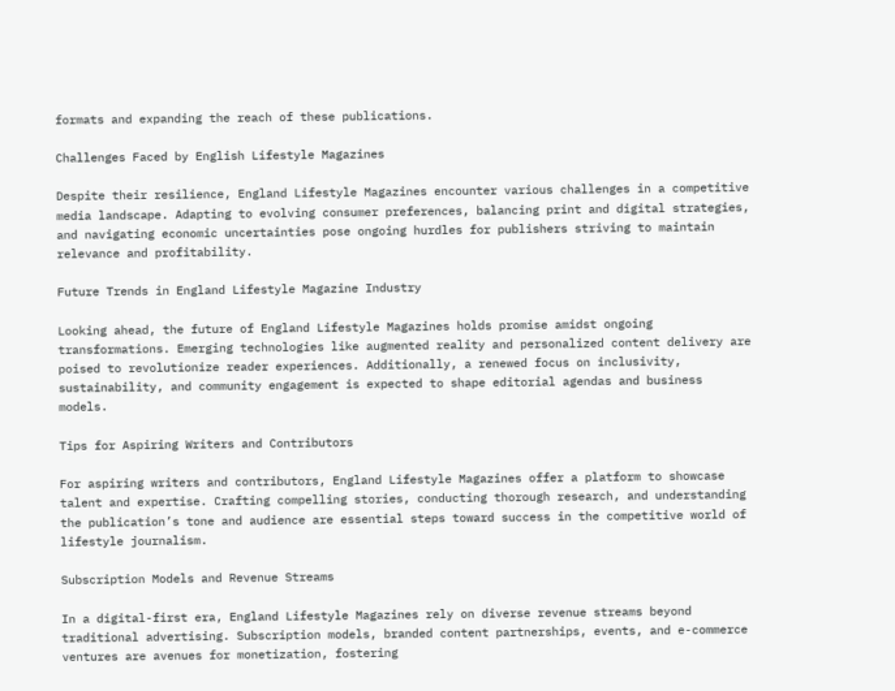formats and expanding the reach of these publications.

Challenges Faced by English Lifestyle Magazines

Despite their resilience, England Lifestyle Magazines encounter various challenges in a competitive media landscape. Adapting to evolving consumer preferences, balancing print and digital strategies, and navigating economic uncertainties pose ongoing hurdles for publishers striving to maintain relevance and profitability.

Future Trends in England Lifestyle Magazine Industry

Looking ahead, the future of England Lifestyle Magazines holds promise amidst ongoing transformations. Emerging technologies like augmented reality and personalized content delivery are poised to revolutionize reader experiences. Additionally, a renewed focus on inclusivity, sustainability, and community engagement is expected to shape editorial agendas and business models.

Tips for Aspiring Writers and Contributors

For aspiring writers and contributors, England Lifestyle Magazines offer a platform to showcase talent and expertise. Crafting compelling stories, conducting thorough research, and understanding the publication’s tone and audience are essential steps toward success in the competitive world of lifestyle journalism.

Subscription Models and Revenue Streams

In a digital-first era, England Lifestyle Magazines rely on diverse revenue streams beyond traditional advertising. Subscription models, branded content partnerships, events, and e-commerce ventures are avenues for monetization, fostering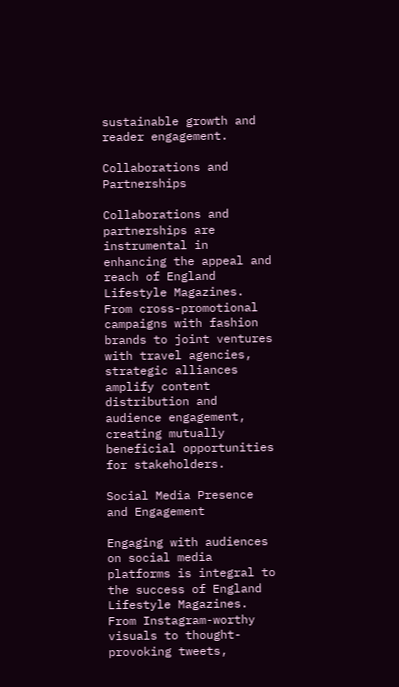sustainable growth and reader engagement.

Collaborations and Partnerships

Collaborations and partnerships are instrumental in enhancing the appeal and reach of England Lifestyle Magazines. From cross-promotional campaigns with fashion brands to joint ventures with travel agencies, strategic alliances amplify content distribution and audience engagement, creating mutually beneficial opportunities for stakeholders.

Social Media Presence and Engagement

Engaging with audiences on social media platforms is integral to the success of England Lifestyle Magazines. From Instagram-worthy visuals to thought-provoking tweets,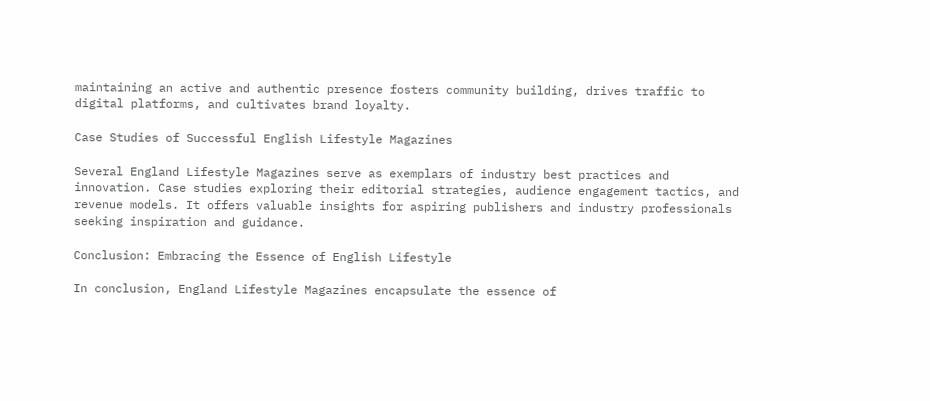maintaining an active and authentic presence fosters community building, drives traffic to digital platforms, and cultivates brand loyalty.

Case Studies of Successful English Lifestyle Magazines

Several England Lifestyle Magazines serve as exemplars of industry best practices and innovation. Case studies exploring their editorial strategies, audience engagement tactics, and revenue models. It offers valuable insights for aspiring publishers and industry professionals seeking inspiration and guidance.

Conclusion: Embracing the Essence of English Lifestyle

In conclusion, England Lifestyle Magazines encapsulate the essence of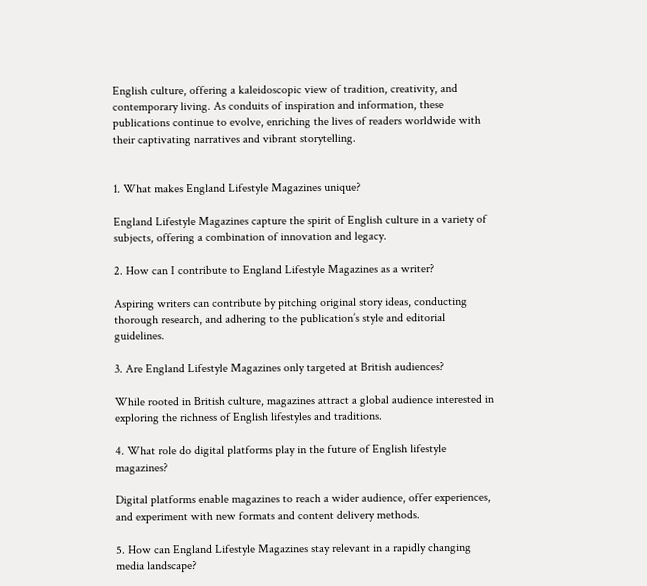English culture, offering a kaleidoscopic view of tradition, creativity, and contemporary living. As conduits of inspiration and information, these publications continue to evolve, enriching the lives of readers worldwide with their captivating narratives and vibrant storytelling.


1. What makes England Lifestyle Magazines unique?

England Lifestyle Magazines capture the spirit of English culture in a variety of subjects, offering a combination of innovation and legacy.

2. How can I contribute to England Lifestyle Magazines as a writer?

Aspiring writers can contribute by pitching original story ideas, conducting thorough research, and adhering to the publication’s style and editorial guidelines.

3. Are England Lifestyle Magazines only targeted at British audiences?

While rooted in British culture, magazines attract a global audience interested in exploring the richness of English lifestyles and traditions.

4. What role do digital platforms play in the future of English lifestyle magazines?

Digital platforms enable magazines to reach a wider audience, offer experiences, and experiment with new formats and content delivery methods.

5. How can England Lifestyle Magazines stay relevant in a rapidly changing media landscape?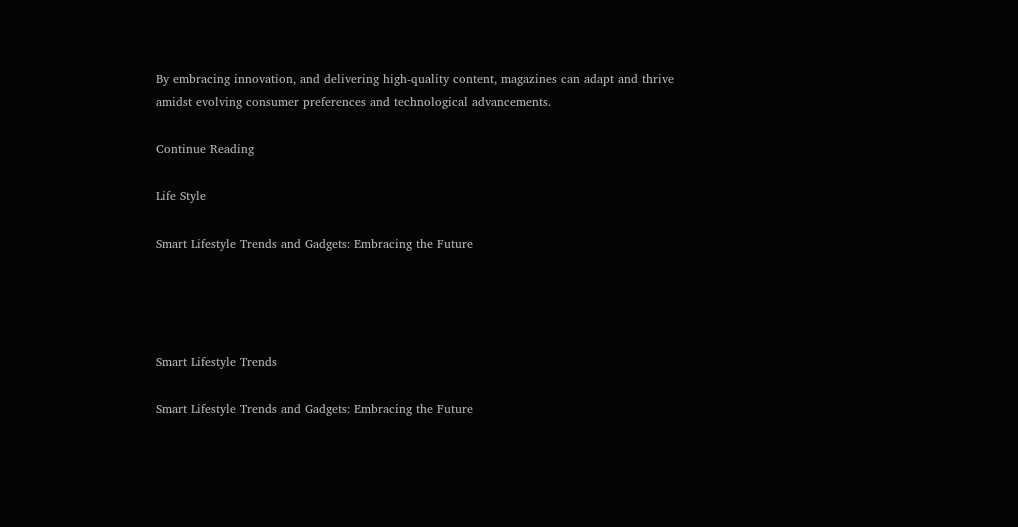By embracing innovation, and delivering high-quality content, magazines can adapt and thrive amidst evolving consumer preferences and technological advancements.

Continue Reading

Life Style

Smart Lifestyle Trends and Gadgets: Embracing the Future




Smart Lifestyle Trends

Smart Lifestyle Trends and Gadgets: Embracing the Future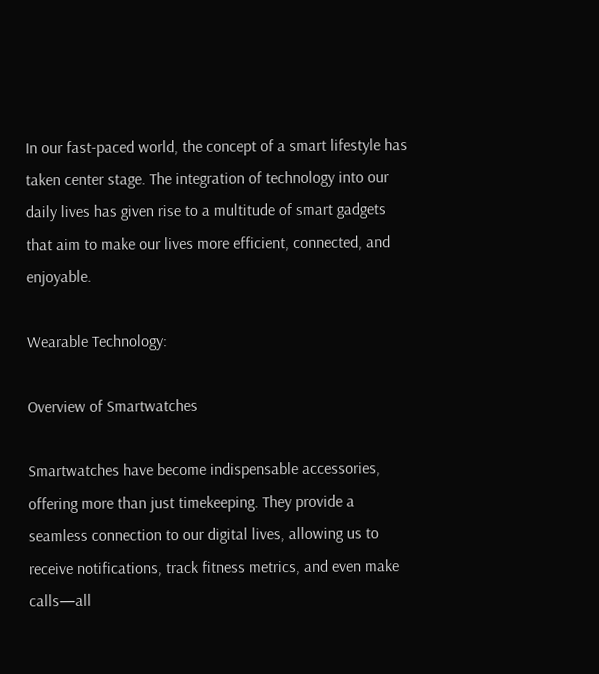In our fast-paced world, the concept of a smart lifestyle has taken center stage. The integration of technology into our daily lives has given rise to a multitude of smart gadgets that aim to make our lives more efficient, connected, and enjoyable.

Wearable Technology:

Overview of Smartwatches

Smartwatches have become indispensable accessories, offering more than just timekeeping. They provide a seamless connection to our digital lives, allowing us to receive notifications, track fitness metrics, and even make calls—all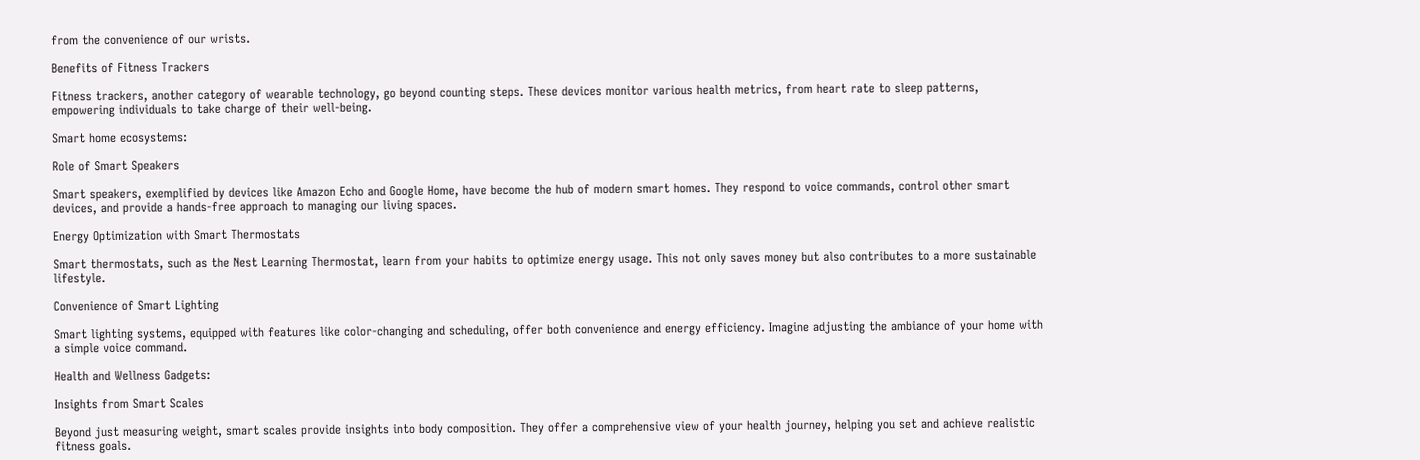from the convenience of our wrists.

Benefits of Fitness Trackers

Fitness trackers, another category of wearable technology, go beyond counting steps. These devices monitor various health metrics, from heart rate to sleep patterns, empowering individuals to take charge of their well-being.

Smart home ecosystems:

Role of Smart Speakers

Smart speakers, exemplified by devices like Amazon Echo and Google Home, have become the hub of modern smart homes. They respond to voice commands, control other smart devices, and provide a hands-free approach to managing our living spaces.

Energy Optimization with Smart Thermostats

Smart thermostats, such as the Nest Learning Thermostat, learn from your habits to optimize energy usage. This not only saves money but also contributes to a more sustainable lifestyle.

Convenience of Smart Lighting

Smart lighting systems, equipped with features like color-changing and scheduling, offer both convenience and energy efficiency. Imagine adjusting the ambiance of your home with a simple voice command.

Health and Wellness Gadgets:

Insights from Smart Scales

Beyond just measuring weight, smart scales provide insights into body composition. They offer a comprehensive view of your health journey, helping you set and achieve realistic fitness goals.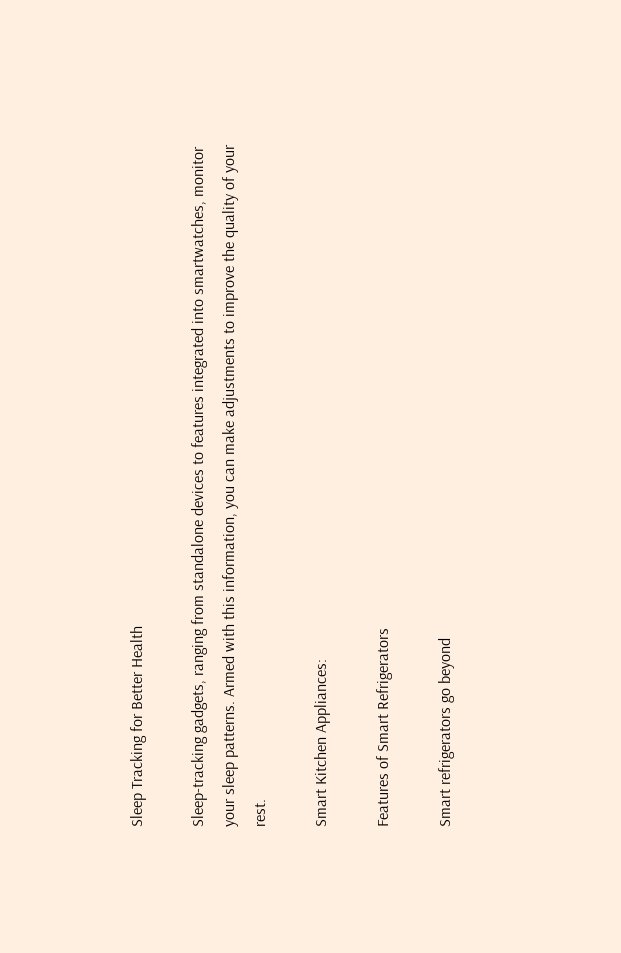Sleep Tracking for Better Health

Sleep-tracking gadgets, ranging from standalone devices to features integrated into smartwatches, monitor your sleep patterns. Armed with this information, you can make adjustments to improve the quality of your rest.

Smart Kitchen Appliances:

Features of Smart Refrigerators

Smart refrigerators go beyond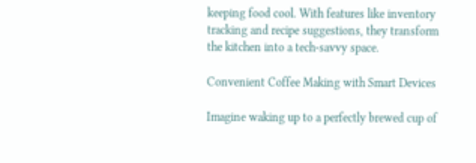keeping food cool. With features like inventory tracking and recipe suggestions, they transform the kitchen into a tech-savvy space.

Convenient Coffee Making with Smart Devices

Imagine waking up to a perfectly brewed cup of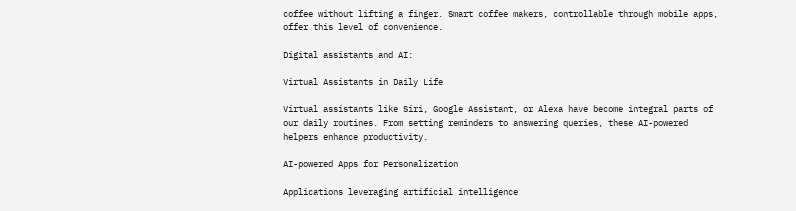coffee without lifting a finger. Smart coffee makers, controllable through mobile apps, offer this level of convenience.

Digital assistants and AI:

Virtual Assistants in Daily Life

Virtual assistants like Siri, Google Assistant, or Alexa have become integral parts of our daily routines. From setting reminders to answering queries, these AI-powered helpers enhance productivity.

AI-powered Apps for Personalization

Applications leveraging artificial intelligence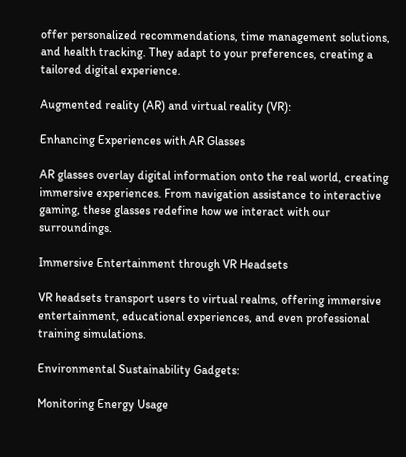offer personalized recommendations, time management solutions, and health tracking. They adapt to your preferences, creating a tailored digital experience.

Augmented reality (AR) and virtual reality (VR):

Enhancing Experiences with AR Glasses

AR glasses overlay digital information onto the real world, creating immersive experiences. From navigation assistance to interactive gaming, these glasses redefine how we interact with our surroundings.

Immersive Entertainment through VR Headsets

VR headsets transport users to virtual realms, offering immersive entertainment, educational experiences, and even professional training simulations.

Environmental Sustainability Gadgets:

Monitoring Energy Usage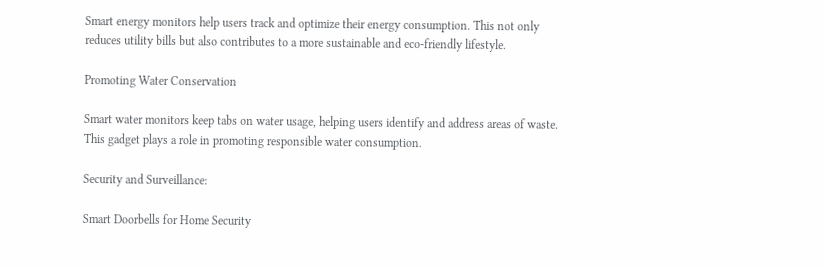Smart energy monitors help users track and optimize their energy consumption. This not only reduces utility bills but also contributes to a more sustainable and eco-friendly lifestyle.

Promoting Water Conservation

Smart water monitors keep tabs on water usage, helping users identify and address areas of waste. This gadget plays a role in promoting responsible water consumption.

Security and Surveillance:

Smart Doorbells for Home Security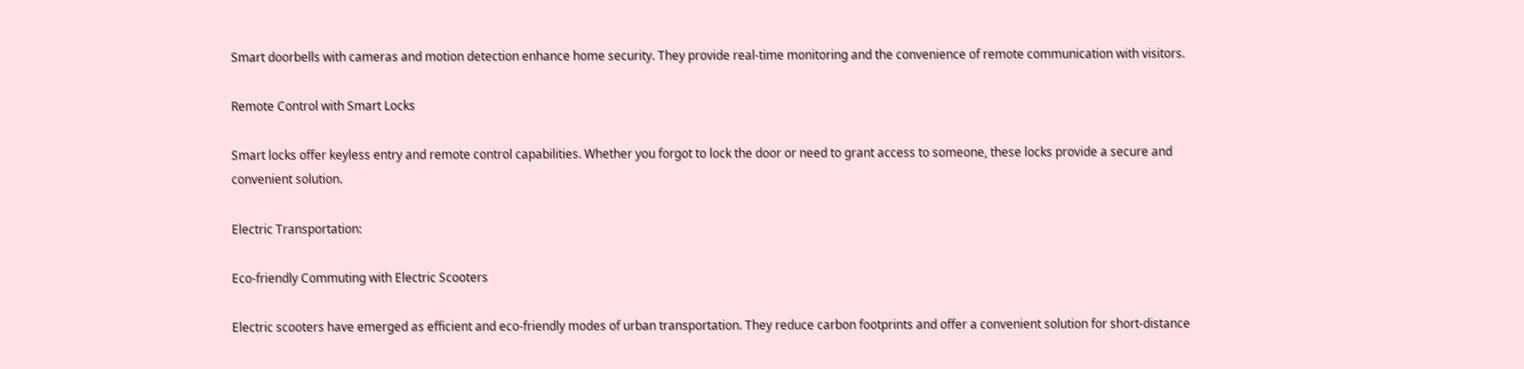Smart doorbells with cameras and motion detection enhance home security. They provide real-time monitoring and the convenience of remote communication with visitors.

Remote Control with Smart Locks

Smart locks offer keyless entry and remote control capabilities. Whether you forgot to lock the door or need to grant access to someone, these locks provide a secure and convenient solution.

Electric Transportation:

Eco-friendly Commuting with Electric Scooters

Electric scooters have emerged as efficient and eco-friendly modes of urban transportation. They reduce carbon footprints and offer a convenient solution for short-distance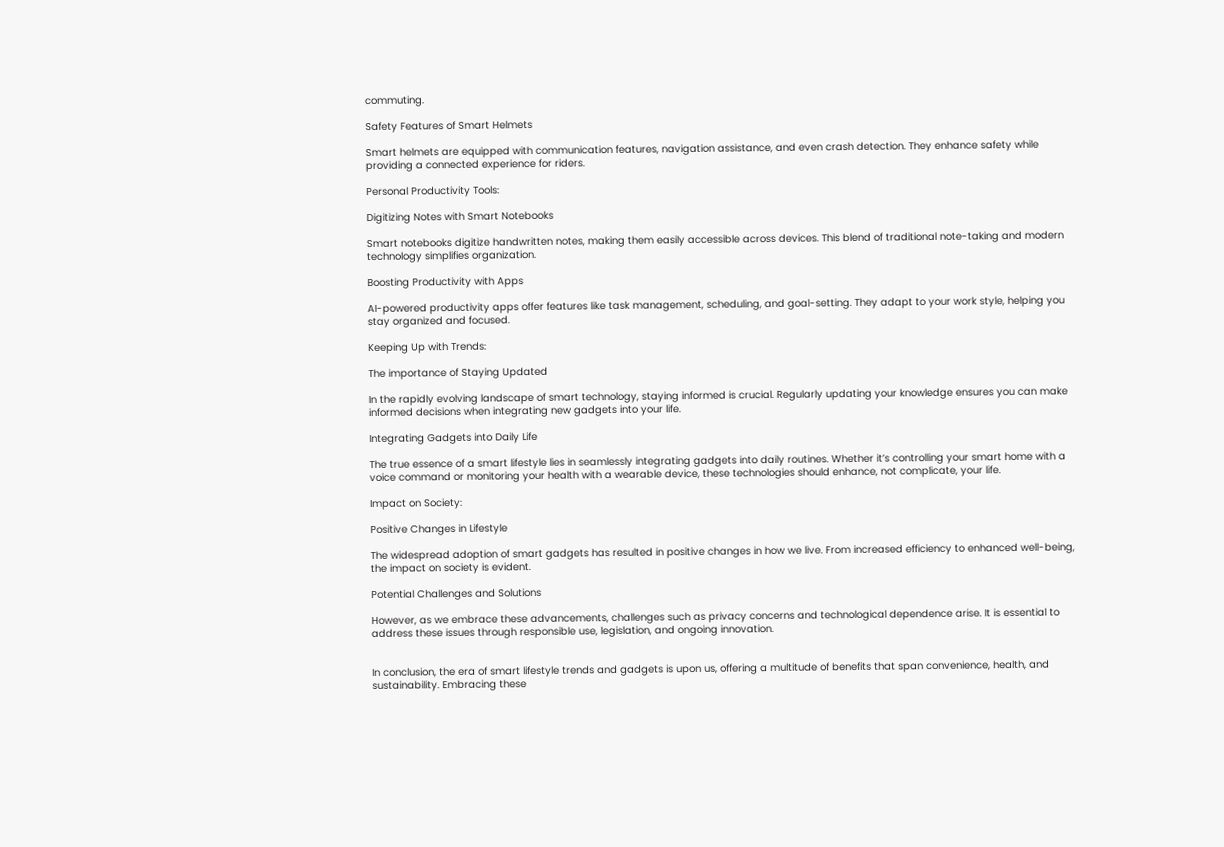commuting.

Safety Features of Smart Helmets

Smart helmets are equipped with communication features, navigation assistance, and even crash detection. They enhance safety while providing a connected experience for riders.

Personal Productivity Tools:

Digitizing Notes with Smart Notebooks

Smart notebooks digitize handwritten notes, making them easily accessible across devices. This blend of traditional note-taking and modern technology simplifies organization.

Boosting Productivity with Apps

AI-powered productivity apps offer features like task management, scheduling, and goal-setting. They adapt to your work style, helping you stay organized and focused.

Keeping Up with Trends:

The importance of Staying Updated

In the rapidly evolving landscape of smart technology, staying informed is crucial. Regularly updating your knowledge ensures you can make informed decisions when integrating new gadgets into your life.

Integrating Gadgets into Daily Life

The true essence of a smart lifestyle lies in seamlessly integrating gadgets into daily routines. Whether it’s controlling your smart home with a voice command or monitoring your health with a wearable device, these technologies should enhance, not complicate, your life.

Impact on Society:

Positive Changes in Lifestyle

The widespread adoption of smart gadgets has resulted in positive changes in how we live. From increased efficiency to enhanced well-being, the impact on society is evident.

Potential Challenges and Solutions

However, as we embrace these advancements, challenges such as privacy concerns and technological dependence arise. It is essential to address these issues through responsible use, legislation, and ongoing innovation.


In conclusion, the era of smart lifestyle trends and gadgets is upon us, offering a multitude of benefits that span convenience, health, and sustainability. Embracing these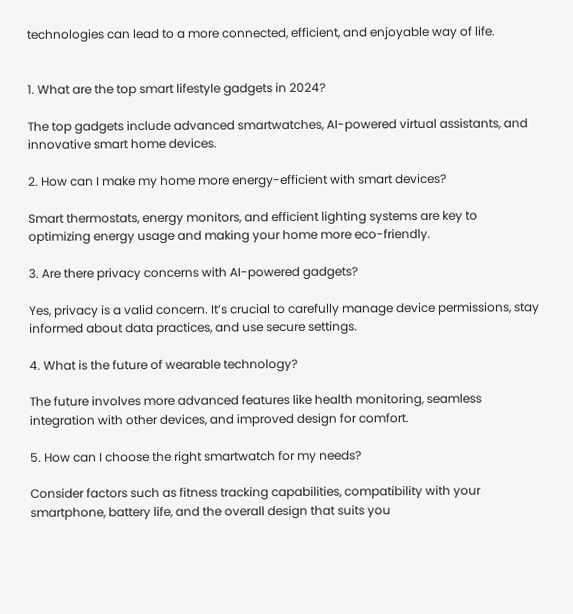technologies can lead to a more connected, efficient, and enjoyable way of life.


1. What are the top smart lifestyle gadgets in 2024?

The top gadgets include advanced smartwatches, AI-powered virtual assistants, and innovative smart home devices.

2. How can I make my home more energy-efficient with smart devices?

Smart thermostats, energy monitors, and efficient lighting systems are key to optimizing energy usage and making your home more eco-friendly.

3. Are there privacy concerns with AI-powered gadgets?

Yes, privacy is a valid concern. It’s crucial to carefully manage device permissions, stay informed about data practices, and use secure settings.

4. What is the future of wearable technology?

The future involves more advanced features like health monitoring, seamless integration with other devices, and improved design for comfort.

5. How can I choose the right smartwatch for my needs?

Consider factors such as fitness tracking capabilities, compatibility with your smartphone, battery life, and the overall design that suits you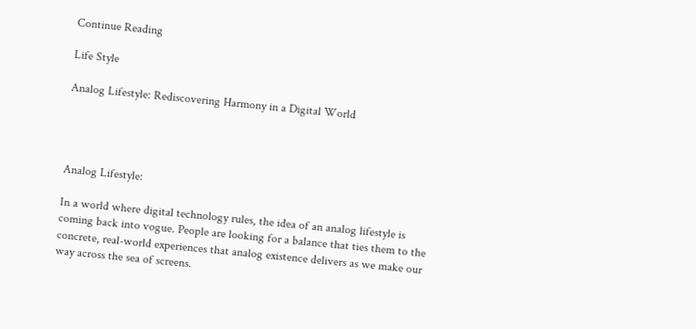Continue Reading

Life Style

Analog Lifestyle: Rediscovering Harmony in a Digital World




Analog Lifestyle:

In a world where digital technology rules, the idea of an analog lifestyle is coming back into vogue. People are looking for a balance that ties them to the concrete, real-world experiences that analog existence delivers as we make our way across the sea of screens.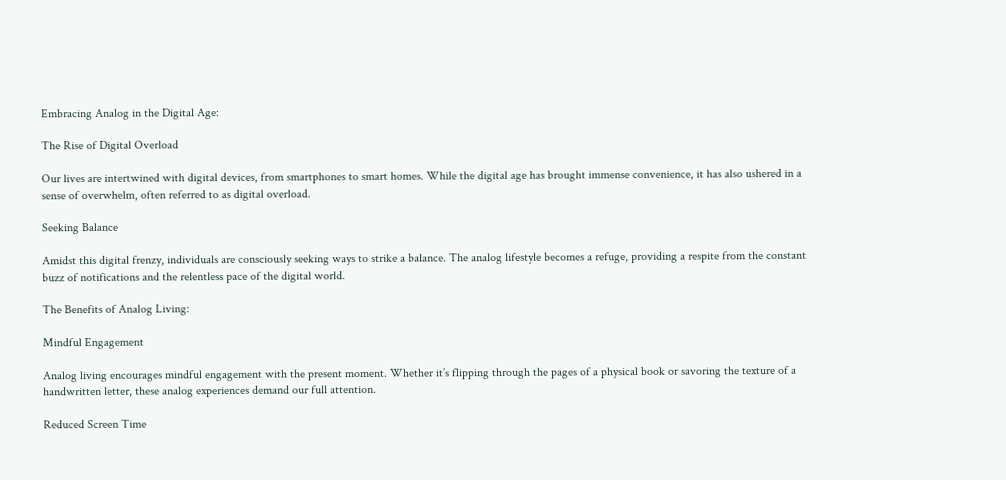Embracing Analog in the Digital Age:

The Rise of Digital Overload

Our lives are intertwined with digital devices, from smartphones to smart homes. While the digital age has brought immense convenience, it has also ushered in a sense of overwhelm, often referred to as digital overload.

Seeking Balance

Amidst this digital frenzy, individuals are consciously seeking ways to strike a balance. The analog lifestyle becomes a refuge, providing a respite from the constant buzz of notifications and the relentless pace of the digital world.

The Benefits of Analog Living:

Mindful Engagement

Analog living encourages mindful engagement with the present moment. Whether it’s flipping through the pages of a physical book or savoring the texture of a handwritten letter, these analog experiences demand our full attention.

Reduced Screen Time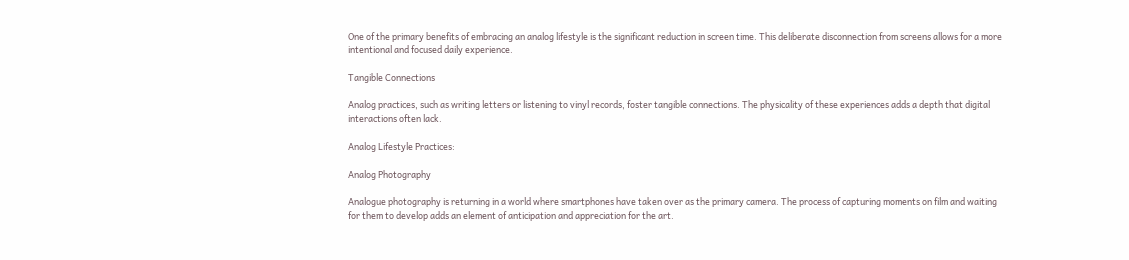One of the primary benefits of embracing an analog lifestyle is the significant reduction in screen time. This deliberate disconnection from screens allows for a more intentional and focused daily experience.

Tangible Connections

Analog practices, such as writing letters or listening to vinyl records, foster tangible connections. The physicality of these experiences adds a depth that digital interactions often lack.

Analog Lifestyle Practices:

Analog Photography

Analogue photography is returning in a world where smartphones have taken over as the primary camera. The process of capturing moments on film and waiting for them to develop adds an element of anticipation and appreciation for the art.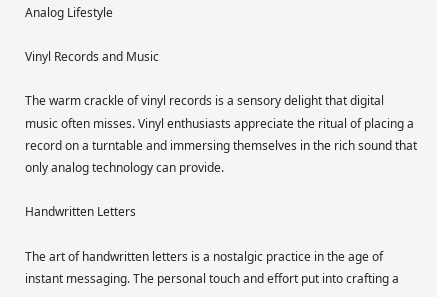Analog Lifestyle

Vinyl Records and Music

The warm crackle of vinyl records is a sensory delight that digital music often misses. Vinyl enthusiasts appreciate the ritual of placing a record on a turntable and immersing themselves in the rich sound that only analog technology can provide.

Handwritten Letters

The art of handwritten letters is a nostalgic practice in the age of instant messaging. The personal touch and effort put into crafting a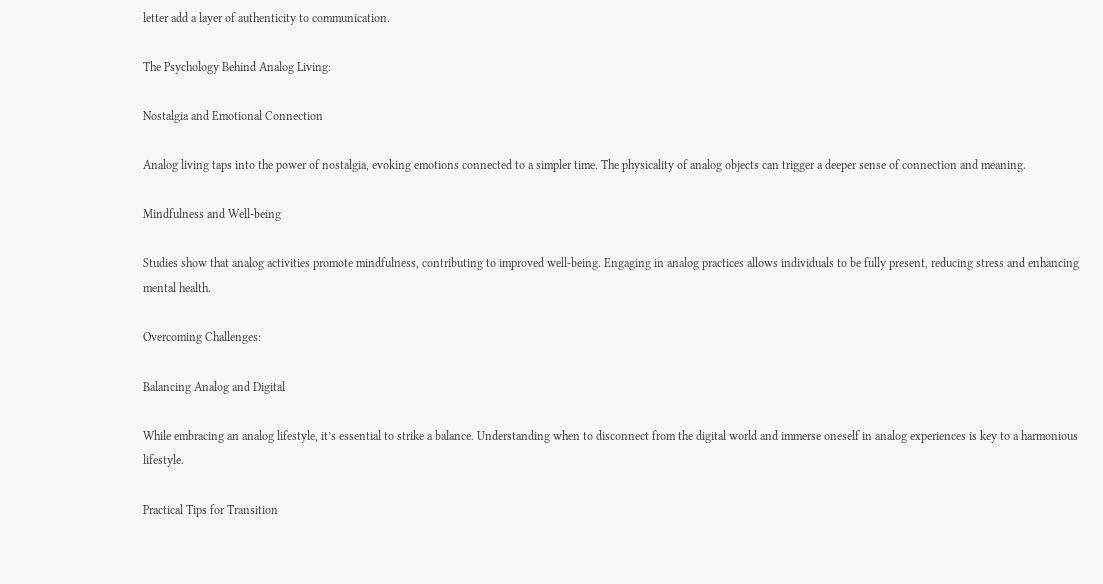letter add a layer of authenticity to communication.

The Psychology Behind Analog Living:

Nostalgia and Emotional Connection

Analog living taps into the power of nostalgia, evoking emotions connected to a simpler time. The physicality of analog objects can trigger a deeper sense of connection and meaning.

Mindfulness and Well-being

Studies show that analog activities promote mindfulness, contributing to improved well-being. Engaging in analog practices allows individuals to be fully present, reducing stress and enhancing mental health.

Overcoming Challenges:

Balancing Analog and Digital

While embracing an analog lifestyle, it’s essential to strike a balance. Understanding when to disconnect from the digital world and immerse oneself in analog experiences is key to a harmonious lifestyle.

Practical Tips for Transition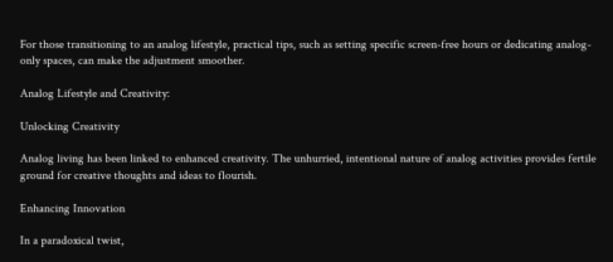For those transitioning to an analog lifestyle, practical tips, such as setting specific screen-free hours or dedicating analog-only spaces, can make the adjustment smoother.

Analog Lifestyle and Creativity:

Unlocking Creativity

Analog living has been linked to enhanced creativity. The unhurried, intentional nature of analog activities provides fertile ground for creative thoughts and ideas to flourish.

Enhancing Innovation

In a paradoxical twist,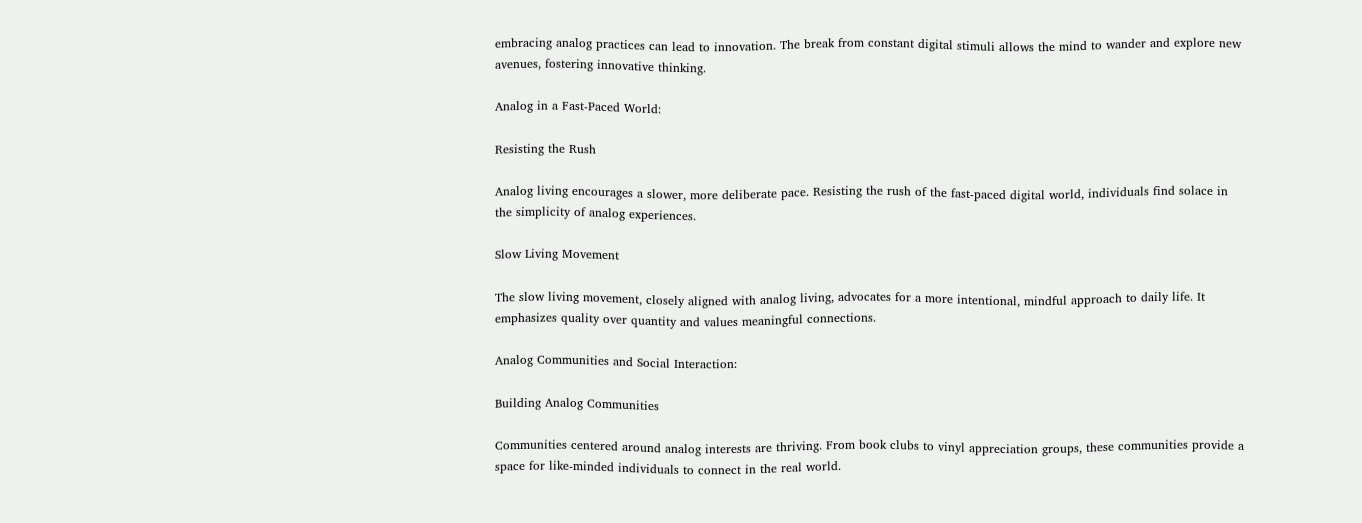embracing analog practices can lead to innovation. The break from constant digital stimuli allows the mind to wander and explore new avenues, fostering innovative thinking.

Analog in a Fast-Paced World:

Resisting the Rush

Analog living encourages a slower, more deliberate pace. Resisting the rush of the fast-paced digital world, individuals find solace in the simplicity of analog experiences.

Slow Living Movement

The slow living movement, closely aligned with analog living, advocates for a more intentional, mindful approach to daily life. It emphasizes quality over quantity and values meaningful connections.

Analog Communities and Social Interaction:

Building Analog Communities

Communities centered around analog interests are thriving. From book clubs to vinyl appreciation groups, these communities provide a space for like-minded individuals to connect in the real world.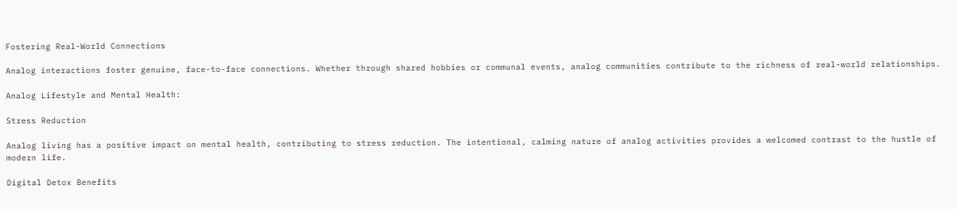Fostering Real-World Connections

Analog interactions foster genuine, face-to-face connections. Whether through shared hobbies or communal events, analog communities contribute to the richness of real-world relationships.

Analog Lifestyle and Mental Health:

Stress Reduction

Analog living has a positive impact on mental health, contributing to stress reduction. The intentional, calming nature of analog activities provides a welcomed contrast to the hustle of modern life.

Digital Detox Benefits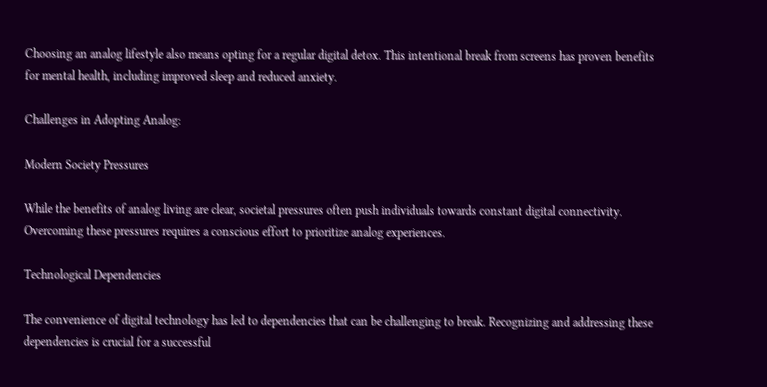Choosing an analog lifestyle also means opting for a regular digital detox. This intentional break from screens has proven benefits for mental health, including improved sleep and reduced anxiety.

Challenges in Adopting Analog:

Modern Society Pressures

While the benefits of analog living are clear, societal pressures often push individuals towards constant digital connectivity. Overcoming these pressures requires a conscious effort to prioritize analog experiences.

Technological Dependencies

The convenience of digital technology has led to dependencies that can be challenging to break. Recognizing and addressing these dependencies is crucial for a successful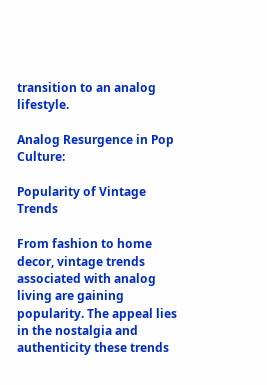transition to an analog lifestyle.

Analog Resurgence in Pop Culture:

Popularity of Vintage Trends

From fashion to home decor, vintage trends associated with analog living are gaining popularity. The appeal lies in the nostalgia and authenticity these trends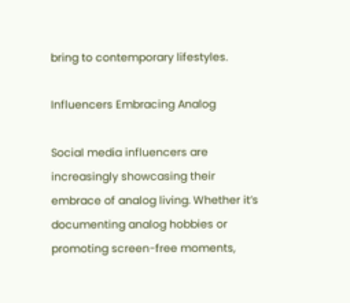bring to contemporary lifestyles.

Influencers Embracing Analog

Social media influencers are increasingly showcasing their embrace of analog living. Whether it’s documenting analog hobbies or promoting screen-free moments,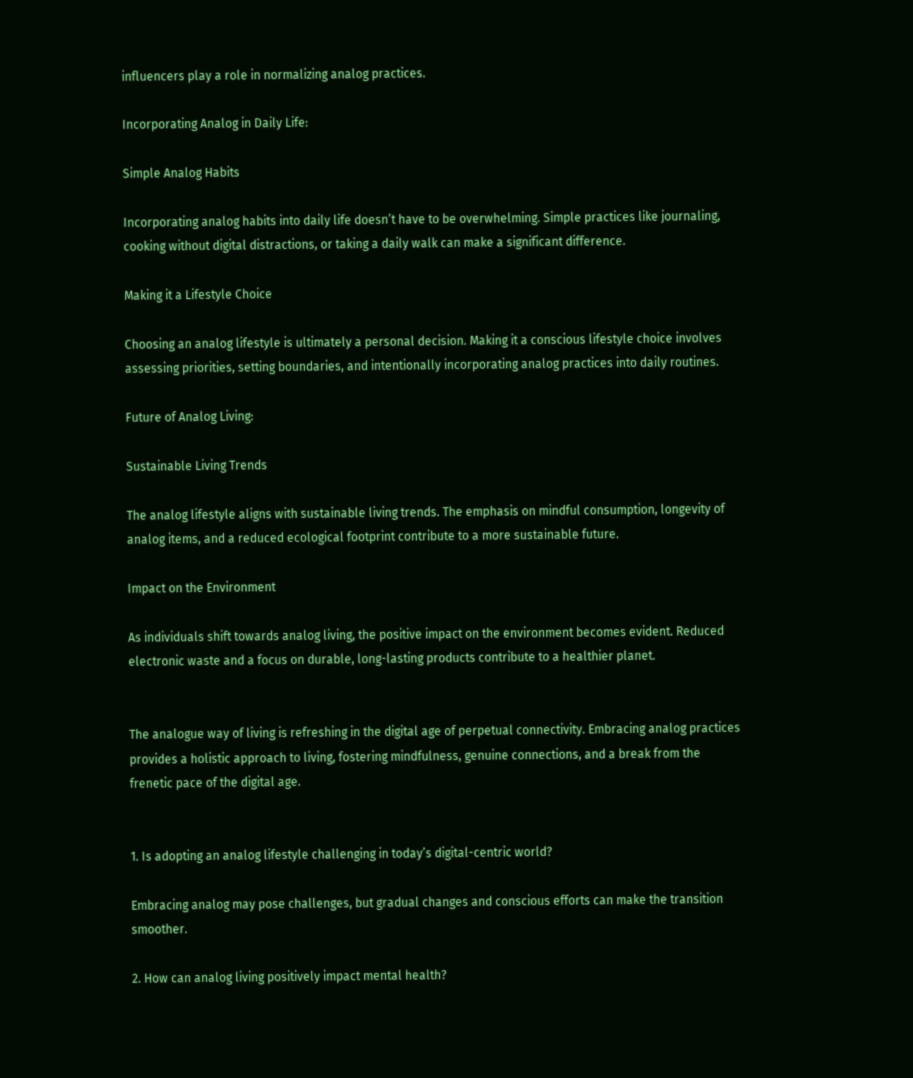influencers play a role in normalizing analog practices.

Incorporating Analog in Daily Life:

Simple Analog Habits

Incorporating analog habits into daily life doesn’t have to be overwhelming. Simple practices like journaling, cooking without digital distractions, or taking a daily walk can make a significant difference.

Making it a Lifestyle Choice

Choosing an analog lifestyle is ultimately a personal decision. Making it a conscious lifestyle choice involves assessing priorities, setting boundaries, and intentionally incorporating analog practices into daily routines.

Future of Analog Living:

Sustainable Living Trends

The analog lifestyle aligns with sustainable living trends. The emphasis on mindful consumption, longevity of analog items, and a reduced ecological footprint contribute to a more sustainable future.

Impact on the Environment

As individuals shift towards analog living, the positive impact on the environment becomes evident. Reduced electronic waste and a focus on durable, long-lasting products contribute to a healthier planet.


The analogue way of living is refreshing in the digital age of perpetual connectivity. Embracing analog practices provides a holistic approach to living, fostering mindfulness, genuine connections, and a break from the frenetic pace of the digital age.


1. Is adopting an analog lifestyle challenging in today’s digital-centric world?

Embracing analog may pose challenges, but gradual changes and conscious efforts can make the transition smoother.

2. How can analog living positively impact mental health?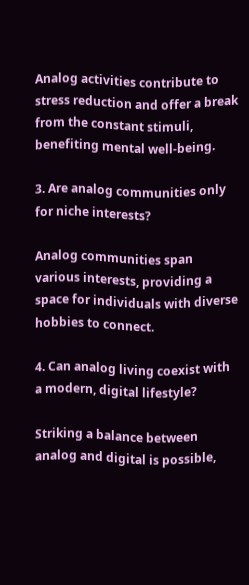Analog activities contribute to stress reduction and offer a break from the constant stimuli, benefiting mental well-being.

3. Are analog communities only for niche interests?

Analog communities span various interests, providing a space for individuals with diverse hobbies to connect.

4. Can analog living coexist with a modern, digital lifestyle?

Striking a balance between analog and digital is possible,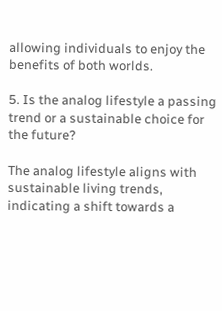allowing individuals to enjoy the benefits of both worlds.

5. Is the analog lifestyle a passing trend or a sustainable choice for the future?

The analog lifestyle aligns with sustainable living trends, indicating a shift towards a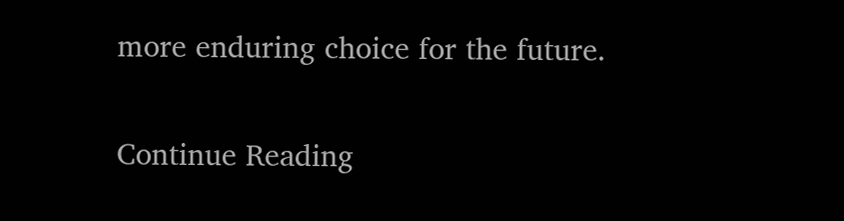more enduring choice for the future.

Continue Reading